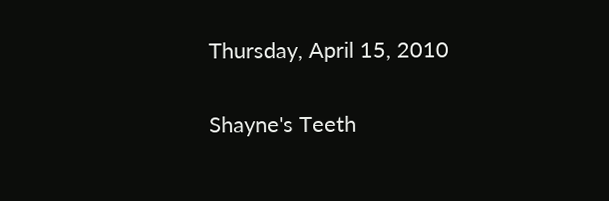Thursday, April 15, 2010

Shayne's Teeth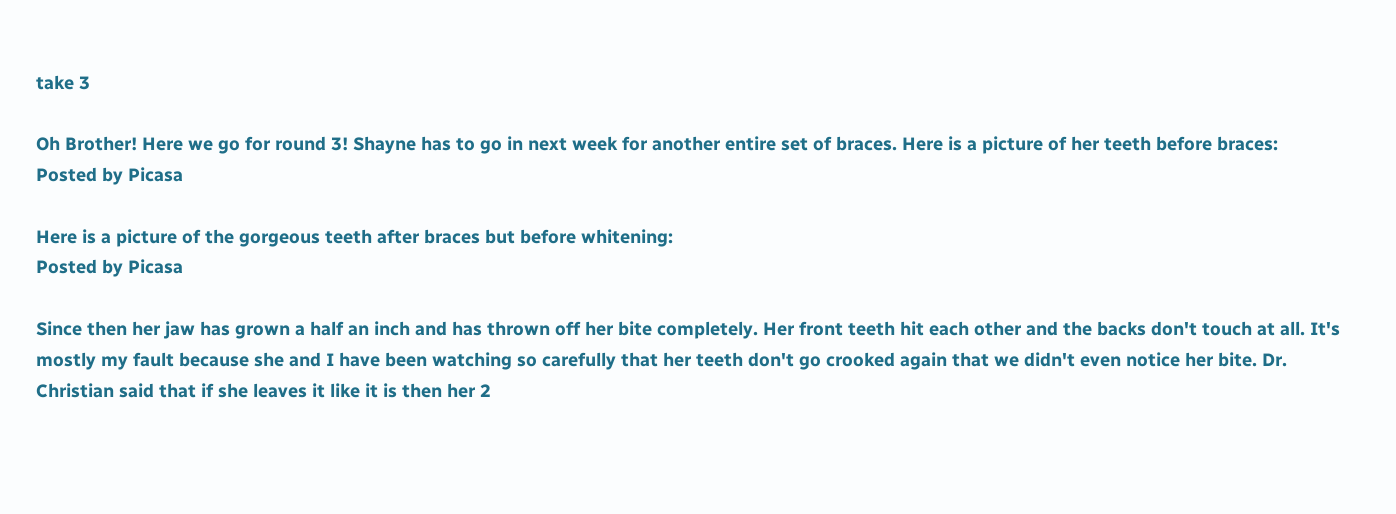take 3

Oh Brother! Here we go for round 3! Shayne has to go in next week for another entire set of braces. Here is a picture of her teeth before braces:
Posted by Picasa

Here is a picture of the gorgeous teeth after braces but before whitening:
Posted by Picasa

Since then her jaw has grown a half an inch and has thrown off her bite completely. Her front teeth hit each other and the backs don't touch at all. It's mostly my fault because she and I have been watching so carefully that her teeth don't go crooked again that we didn't even notice her bite. Dr. Christian said that if she leaves it like it is then her 2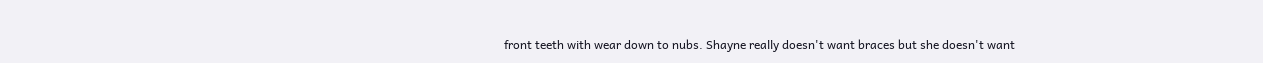front teeth with wear down to nubs. Shayne really doesn't want braces but she doesn't want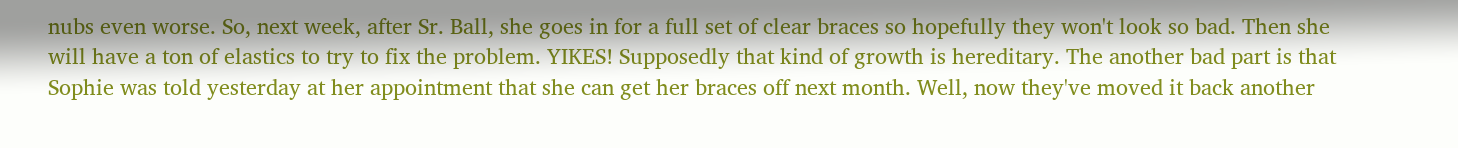nubs even worse. So, next week, after Sr. Ball, she goes in for a full set of clear braces so hopefully they won't look so bad. Then she will have a ton of elastics to try to fix the problem. YIKES! Supposedly that kind of growth is hereditary. The another bad part is that Sophie was told yesterday at her appointment that she can get her braces off next month. Well, now they've moved it back another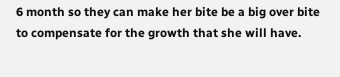6 month so they can make her bite be a big over bite to compensate for the growth that she will have.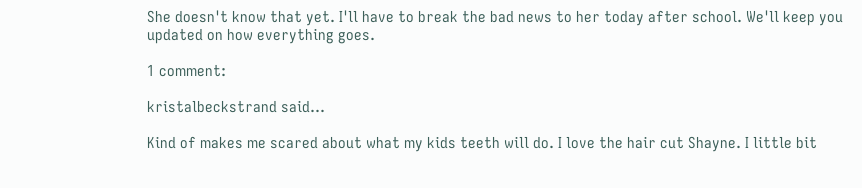She doesn't know that yet. I'll have to break the bad news to her today after school. We'll keep you updated on how everything goes.

1 comment:

kristalbeckstrand said...

Kind of makes me scared about what my kids teeth will do. I love the hair cut Shayne. I little bit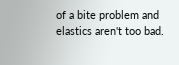of a bite problem and elastics aren't too bad.